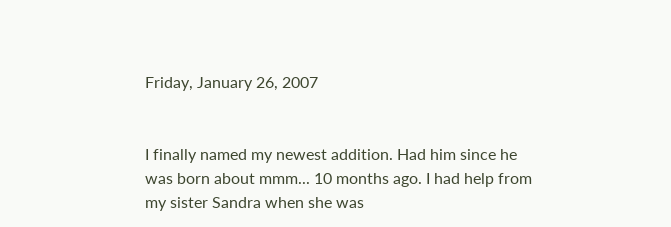Friday, January 26, 2007


I finally named my newest addition. Had him since he was born about mmm... 10 months ago. I had help from my sister Sandra when she was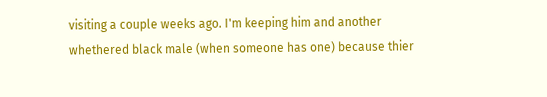visiting a couple weeks ago. I'm keeping him and another whethered black male (when someone has one) because thier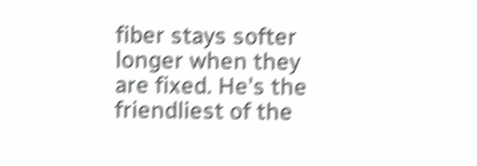fiber stays softer longer when they are fixed. He's the friendliest of the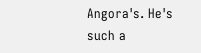Angora's. He's such a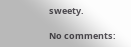sweety.

No comments: